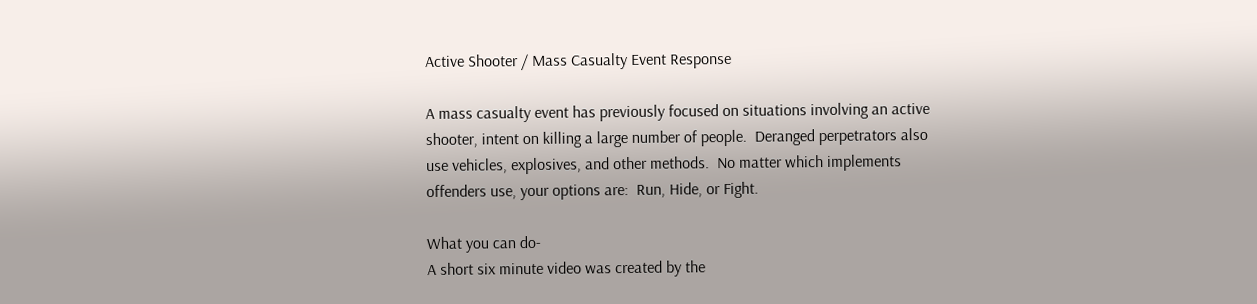Active Shooter / Mass Casualty Event Response

A mass casualty event has previously focused on situations involving an active shooter, intent on killing a large number of people.  Deranged perpetrators also use vehicles, explosives, and other methods.  No matter which implements offenders use, your options are:  Run, Hide, or Fight.

What you can do-
A short six minute video was created by the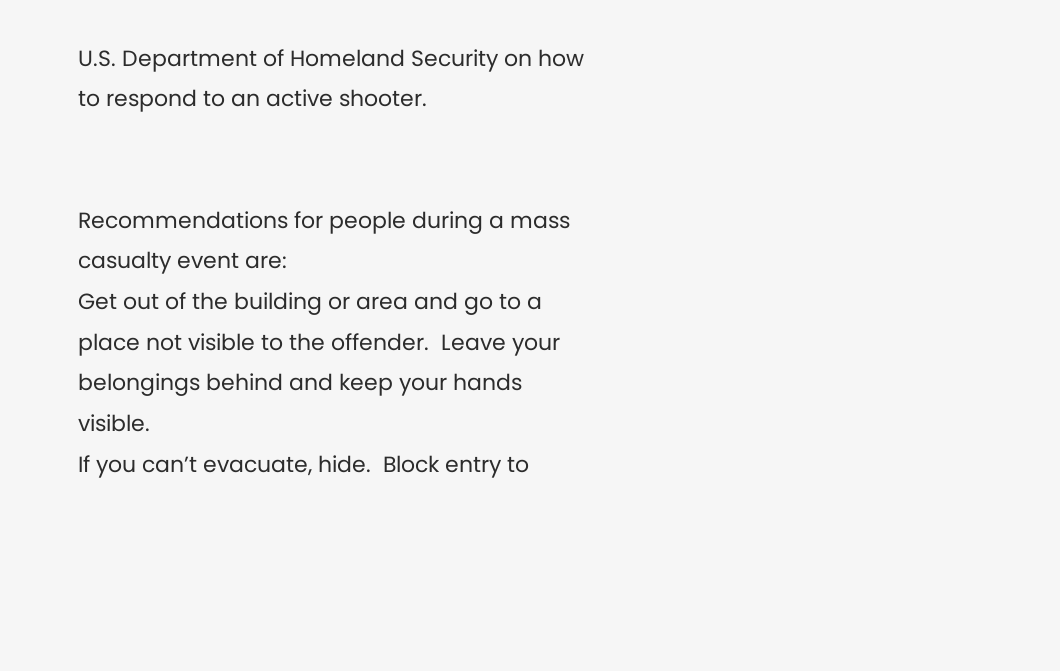U.S. Department of Homeland Security on how to respond to an active shooter.


Recommendations for people during a mass casualty event are:
Get out of the building or area and go to a place not visible to the offender.  Leave your belongings behind and keep your hands visible.
If you can’t evacuate, hide.  Block entry to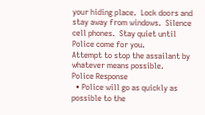your hiding place.  Lock doors and stay away from windows.  Silence cell phones.  Stay quiet until Police come for you.
Attempt to stop the assailant by whatever means possible.
Police Response
  • Police will go as quickly as possible to the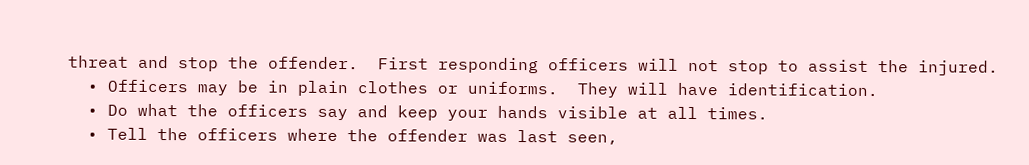threat and stop the offender.  First responding officers will not stop to assist the injured.
  • Officers may be in plain clothes or uniforms.  They will have identification.
  • Do what the officers say and keep your hands visible at all times.
  • Tell the officers where the offender was last seen,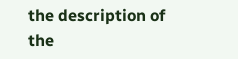the description of the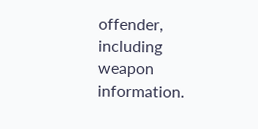offender, including weapon information.